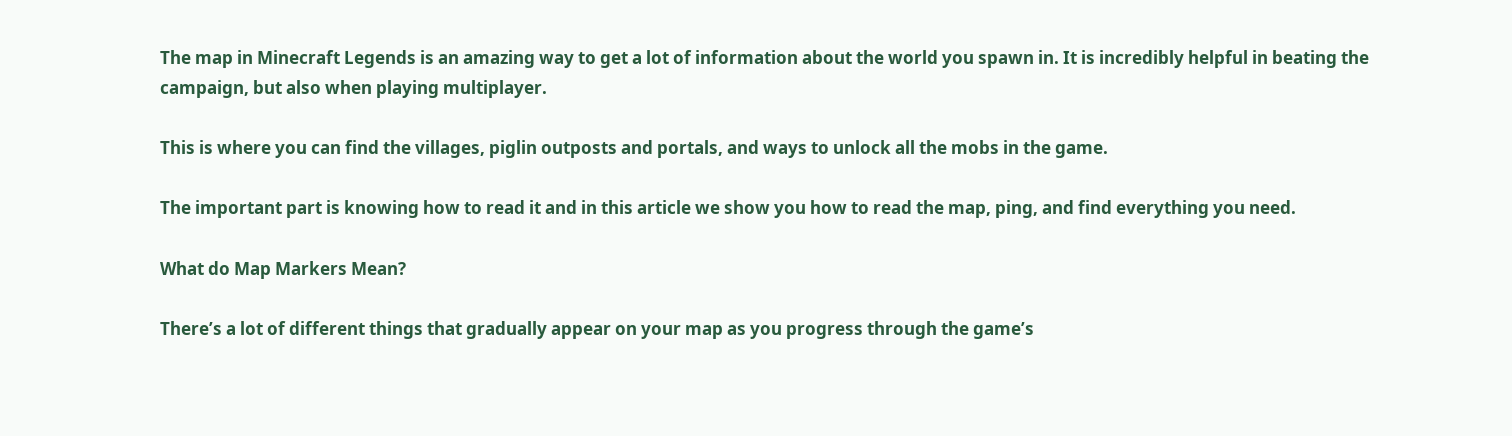The map in Minecraft Legends is an amazing way to get a lot of information about the world you spawn in. It is incredibly helpful in beating the campaign, but also when playing multiplayer.

This is where you can find the villages, piglin outposts and portals, and ways to unlock all the mobs in the game.

The important part is knowing how to read it and in this article we show you how to read the map, ping, and find everything you need.

What do Map Markers Mean?

There’s a lot of different things that gradually appear on your map as you progress through the game’s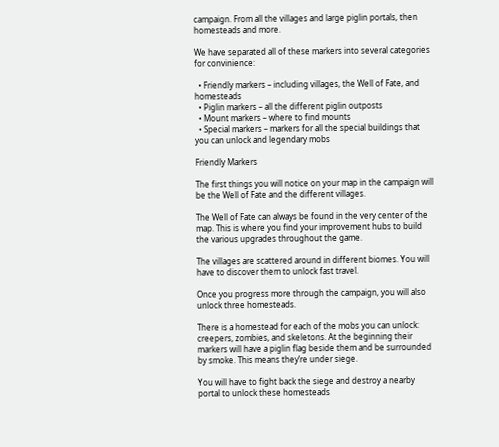campaign. From all the villages and large piglin portals, then homesteads and more.

We have separated all of these markers into several categories for convinience:

  • Friendly markers – including villages, the Well of Fate, and homesteads
  • Piglin markers – all the different piglin outposts
  • Mount markers – where to find mounts
  • Special markers – markers for all the special buildings that you can unlock and legendary mobs

Friendly Markers

The first things you will notice on your map in the campaign will be the Well of Fate and the different villages.

The Well of Fate can always be found in the very center of the map. This is where you find your improvement hubs to build the various upgrades throughout the game.

The villages are scattered around in different biomes. You will have to discover them to unlock fast travel.

Once you progress more through the campaign, you will also unlock three homesteads.

There is a homestead for each of the mobs you can unlock: creepers, zombies, and skeletons. At the beginning their markers will have a piglin flag beside them and be surrounded by smoke. This means they’re under siege.

You will have to fight back the siege and destroy a nearby portal to unlock these homesteads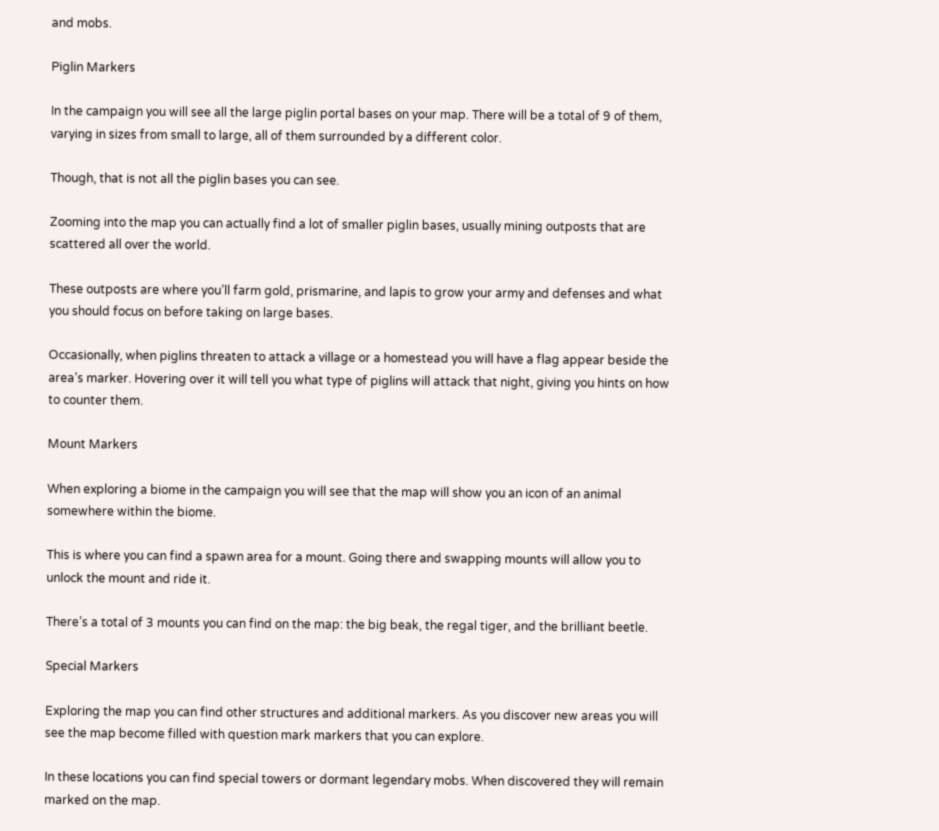and mobs.

Piglin Markers

In the campaign you will see all the large piglin portal bases on your map. There will be a total of 9 of them, varying in sizes from small to large, all of them surrounded by a different color.

Though, that is not all the piglin bases you can see.

Zooming into the map you can actually find a lot of smaller piglin bases, usually mining outposts that are scattered all over the world.

These outposts are where you’ll farm gold, prismarine, and lapis to grow your army and defenses and what you should focus on before taking on large bases.

Occasionally, when piglins threaten to attack a village or a homestead you will have a flag appear beside the area’s marker. Hovering over it will tell you what type of piglins will attack that night, giving you hints on how to counter them.

Mount Markers

When exploring a biome in the campaign you will see that the map will show you an icon of an animal somewhere within the biome.

This is where you can find a spawn area for a mount. Going there and swapping mounts will allow you to unlock the mount and ride it.

There’s a total of 3 mounts you can find on the map: the big beak, the regal tiger, and the brilliant beetle.

Special Markers

Exploring the map you can find other structures and additional markers. As you discover new areas you will see the map become filled with question mark markers that you can explore.

In these locations you can find special towers or dormant legendary mobs. When discovered they will remain marked on the map.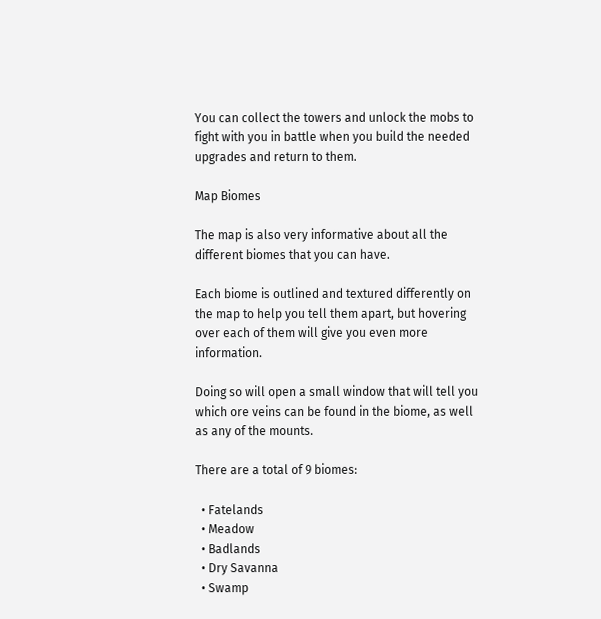You can collect the towers and unlock the mobs to fight with you in battle when you build the needed upgrades and return to them.

Map Biomes

The map is also very informative about all the different biomes that you can have.

Each biome is outlined and textured differently on the map to help you tell them apart, but hovering over each of them will give you even more information.

Doing so will open a small window that will tell you which ore veins can be found in the biome, as well as any of the mounts.

There are a total of 9 biomes:

  • Fatelands
  • Meadow
  • Badlands
  • Dry Savanna
  • Swamp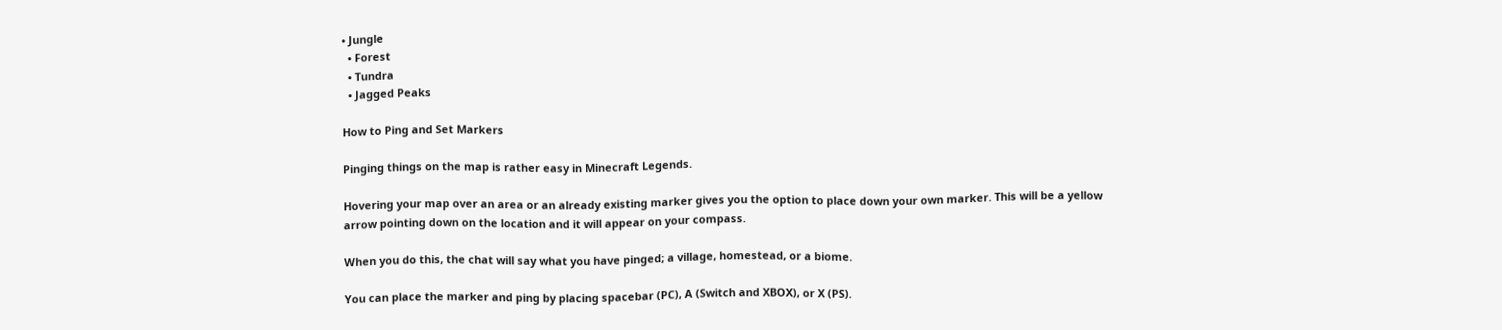• Jungle
  • Forest
  • Tundra
  • Jagged Peaks

How to Ping and Set Markers

Pinging things on the map is rather easy in Minecraft Legends.

Hovering your map over an area or an already existing marker gives you the option to place down your own marker. This will be a yellow arrow pointing down on the location and it will appear on your compass.

When you do this, the chat will say what you have pinged; a village, homestead, or a biome.

You can place the marker and ping by placing spacebar (PC), A (Switch and XBOX), or X (PS).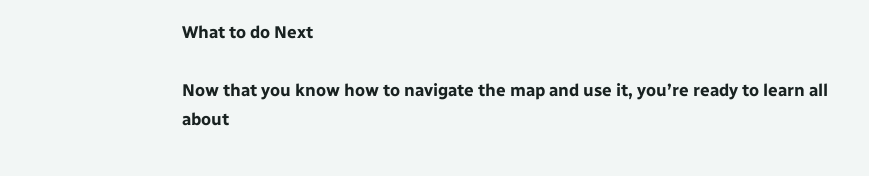What to do Next

Now that you know how to navigate the map and use it, you’re ready to learn all about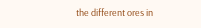the different ores in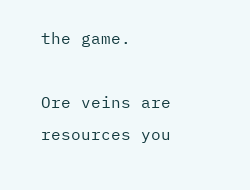the game.

Ore veins are resources you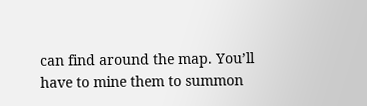can find around the map. You’ll have to mine them to summon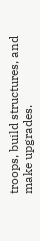troops, build structures, and make upgrades.